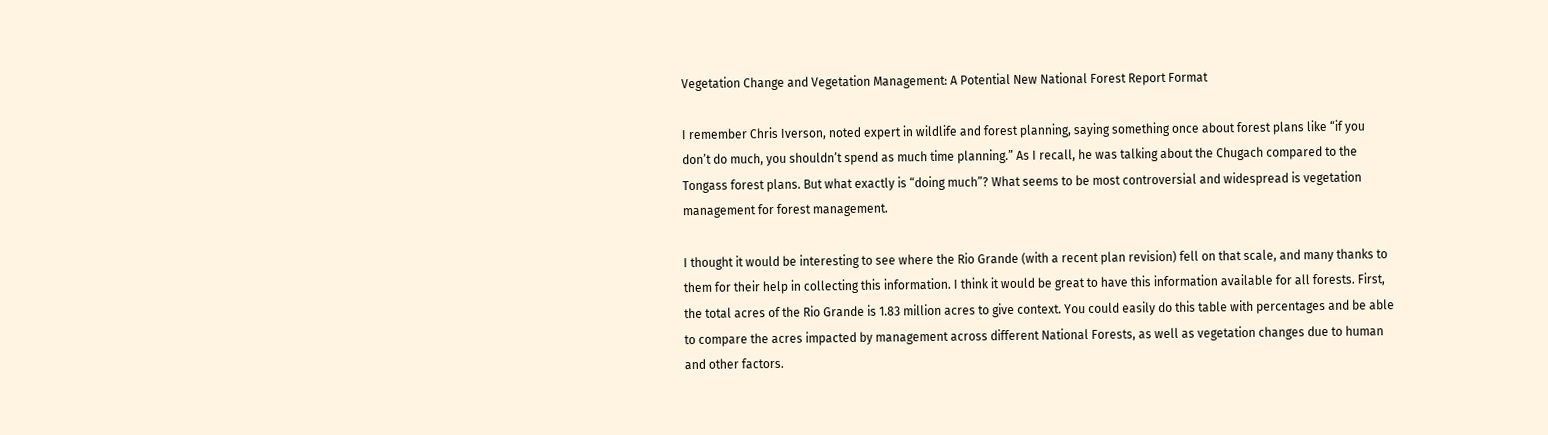Vegetation Change and Vegetation Management: A Potential New National Forest Report Format

I remember Chris Iverson, noted expert in wildlife and forest planning, saying something once about forest plans like “if you don’t do much, you shouldn’t spend as much time planning.” As I recall, he was talking about the Chugach compared to the Tongass forest plans. But what exactly is “doing much”? What seems to be most controversial and widespread is vegetation management for forest management.

I thought it would be interesting to see where the Rio Grande (with a recent plan revision) fell on that scale, and many thanks to them for their help in collecting this information. I think it would be great to have this information available for all forests. First, the total acres of the Rio Grande is 1.83 million acres to give context. You could easily do this table with percentages and be able to compare the acres impacted by management across different National Forests, as well as vegetation changes due to human and other factors.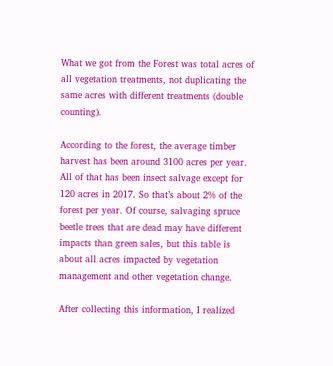What we got from the Forest was total acres of all vegetation treatments, not duplicating the same acres with different treatments (double counting).

According to the forest, the average timber harvest has been around 3100 acres per year. All of that has been insect salvage except for 120 acres in 2017. So that’s about 2% of the forest per year. Of course, salvaging spruce beetle trees that are dead may have different impacts than green sales, but this table is about all acres impacted by vegetation management and other vegetation change.

After collecting this information, I realized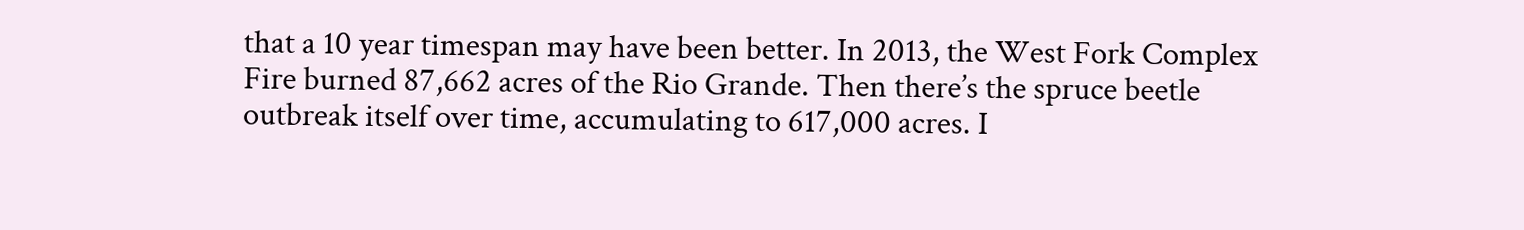that a 10 year timespan may have been better. In 2013, the West Fork Complex Fire burned 87,662 acres of the Rio Grande. Then there’s the spruce beetle outbreak itself over time, accumulating to 617,000 acres. I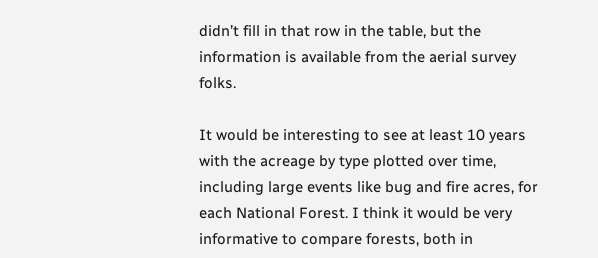didn’t fill in that row in the table, but the information is available from the aerial survey folks.

It would be interesting to see at least 10 years with the acreage by type plotted over time, including large events like bug and fire acres, for each National Forest. I think it would be very informative to compare forests, both in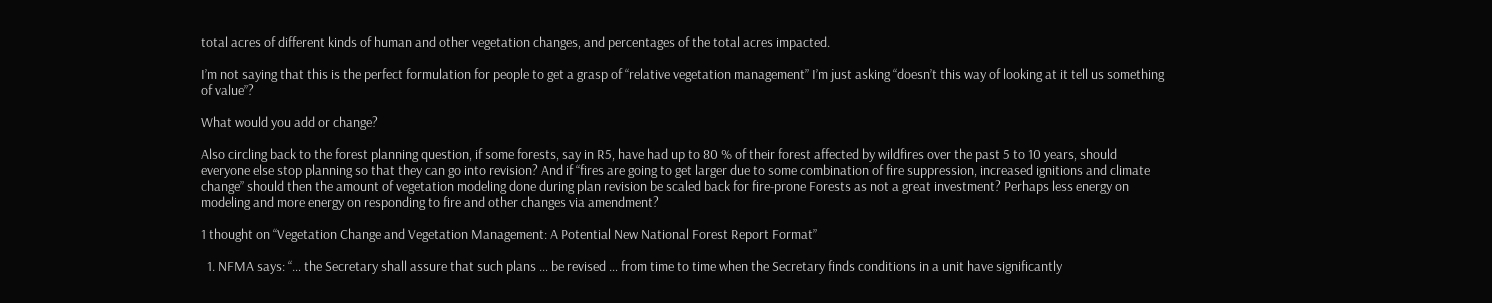total acres of different kinds of human and other vegetation changes, and percentages of the total acres impacted.

I’m not saying that this is the perfect formulation for people to get a grasp of “relative vegetation management” I’m just asking “doesn’t this way of looking at it tell us something of value”?

What would you add or change?

Also circling back to the forest planning question, if some forests, say in R5, have had up to 80 % of their forest affected by wildfires over the past 5 to 10 years, should everyone else stop planning so that they can go into revision? And if “fires are going to get larger due to some combination of fire suppression, increased ignitions and climate change” should then the amount of vegetation modeling done during plan revision be scaled back for fire-prone Forests as not a great investment? Perhaps less energy on modeling and more energy on responding to fire and other changes via amendment?

1 thought on “Vegetation Change and Vegetation Management: A Potential New National Forest Report Format”

  1. NFMA says: “… the Secretary shall assure that such plans … be revised … from time to time when the Secretary finds conditions in a unit have significantly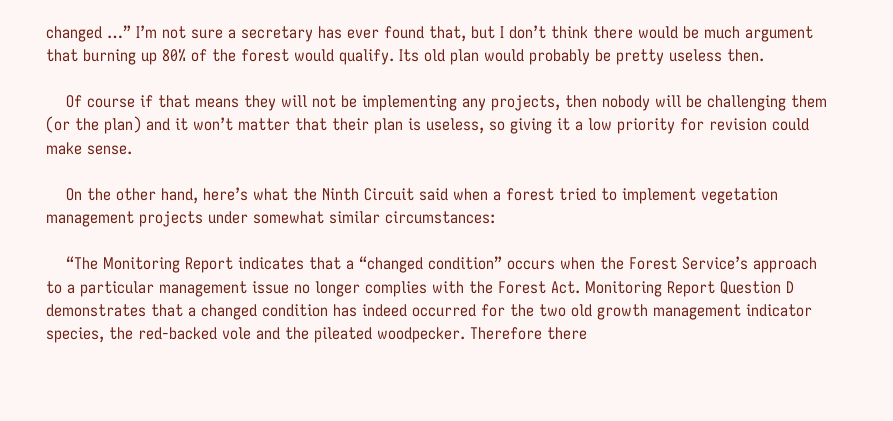changed …” I’m not sure a secretary has ever found that, but I don’t think there would be much argument that burning up 80% of the forest would qualify. Its old plan would probably be pretty useless then.

    Of course if that means they will not be implementing any projects, then nobody will be challenging them (or the plan) and it won’t matter that their plan is useless, so giving it a low priority for revision could make sense.

    On the other hand, here’s what the Ninth Circuit said when a forest tried to implement vegetation management projects under somewhat similar circumstances:

    “The Monitoring Report indicates that a “changed condition” occurs when the Forest Service’s approach to a particular management issue no longer complies with the Forest Act. Monitoring Report Question D demonstrates that a changed condition has indeed occurred for the two old growth management indicator species, the red-backed vole and the pileated woodpecker. Therefore there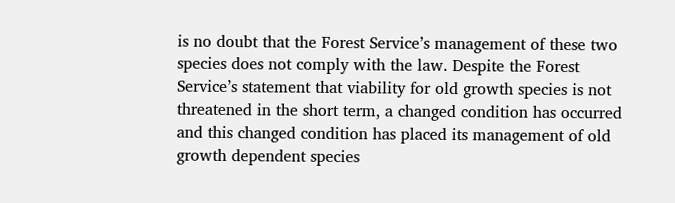is no doubt that the Forest Service’s management of these two species does not comply with the law. Despite the Forest Service’s statement that viability for old growth species is not threatened in the short term, a changed condition has occurred and this changed condition has placed its management of old growth dependent species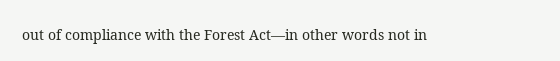out of compliance with the Forest Act—in other words not in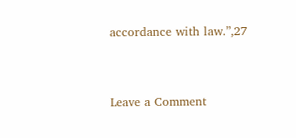accordance with law.”,27


Leave a Comment